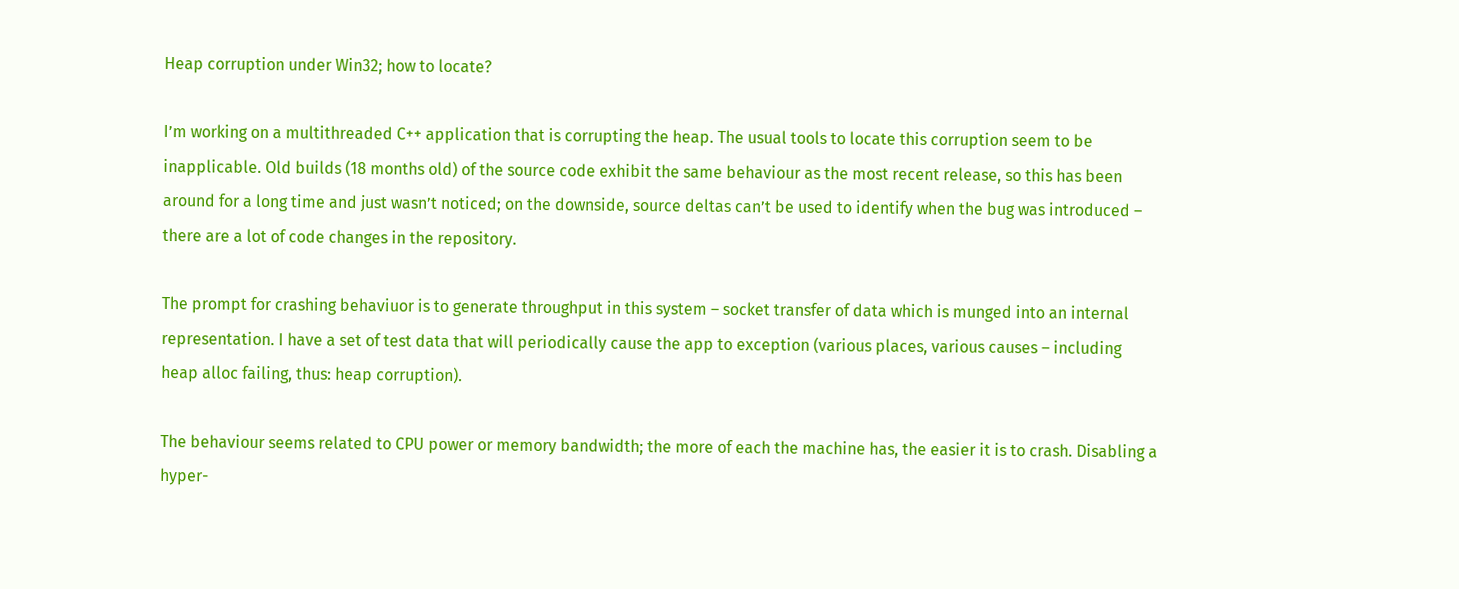Heap corruption under Win32; how to locate?

I’m working on a multithreaded C++ application that is corrupting the heap. The usual tools to locate this corruption seem to be inapplicable. Old builds (18 months old) of the source code exhibit the same behaviour as the most recent release, so this has been around for a long time and just wasn’t noticed; on the downside, source deltas can’t be used to identify when the bug was introduced – there are a lot of code changes in the repository.

The prompt for crashing behaviuor is to generate throughput in this system – socket transfer of data which is munged into an internal representation. I have a set of test data that will periodically cause the app to exception (various places, various causes – including heap alloc failing, thus: heap corruption).

The behaviour seems related to CPU power or memory bandwidth; the more of each the machine has, the easier it is to crash. Disabling a hyper-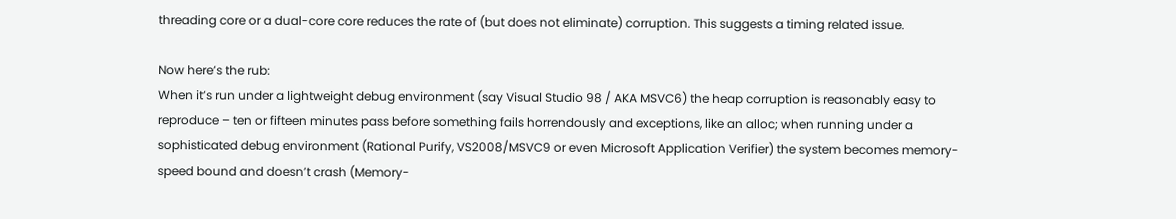threading core or a dual-core core reduces the rate of (but does not eliminate) corruption. This suggests a timing related issue.

Now here’s the rub:
When it’s run under a lightweight debug environment (say Visual Studio 98 / AKA MSVC6) the heap corruption is reasonably easy to reproduce – ten or fifteen minutes pass before something fails horrendously and exceptions, like an alloc; when running under a sophisticated debug environment (Rational Purify, VS2008/MSVC9 or even Microsoft Application Verifier) the system becomes memory-speed bound and doesn’t crash (Memory-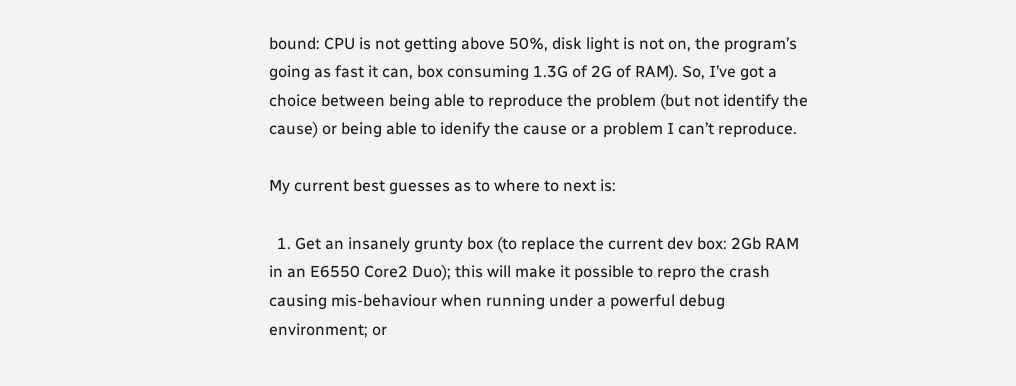bound: CPU is not getting above 50%, disk light is not on, the program’s going as fast it can, box consuming 1.3G of 2G of RAM). So, I’ve got a choice between being able to reproduce the problem (but not identify the cause) or being able to idenify the cause or a problem I can’t reproduce.

My current best guesses as to where to next is:

  1. Get an insanely grunty box (to replace the current dev box: 2Gb RAM in an E6550 Core2 Duo); this will make it possible to repro the crash causing mis-behaviour when running under a powerful debug environment; or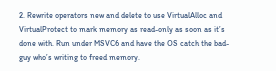2. Rewrite operators new and delete to use VirtualAlloc and VirtualProtect to mark memory as read-only as soon as it’s done with. Run under MSVC6 and have the OS catch the bad-guy who’s writing to freed memory.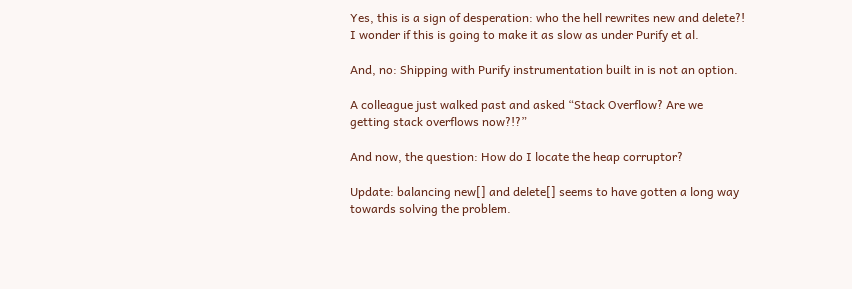Yes, this is a sign of desperation: who the hell rewrites new and delete?! I wonder if this is going to make it as slow as under Purify et al.

And, no: Shipping with Purify instrumentation built in is not an option.

A colleague just walked past and asked “Stack Overflow? Are we getting stack overflows now?!?”

And now, the question: How do I locate the heap corruptor?

Update: balancing new[] and delete[] seems to have gotten a long way towards solving the problem.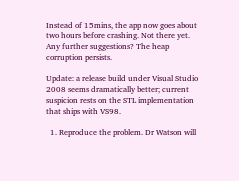Instead of 15mins, the app now goes about two hours before crashing. Not there yet. Any further suggestions? The heap corruption persists.

Update: a release build under Visual Studio 2008 seems dramatically better; current suspicion rests on the STL implementation that ships with VS98.

  1. Reproduce the problem. Dr Watson will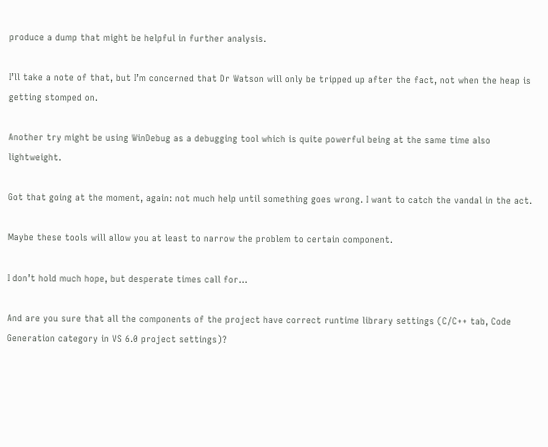produce a dump that might be helpful in further analysis.

I’ll take a note of that, but I’m concerned that Dr Watson will only be tripped up after the fact, not when the heap is getting stomped on.

Another try might be using WinDebug as a debugging tool which is quite powerful being at the same time also lightweight.

Got that going at the moment, again: not much help until something goes wrong. I want to catch the vandal in the act.

Maybe these tools will allow you at least to narrow the problem to certain component.

I don’t hold much hope, but desperate times call for…

And are you sure that all the components of the project have correct runtime library settings (C/C++ tab, Code Generation category in VS 6.0 project settings)?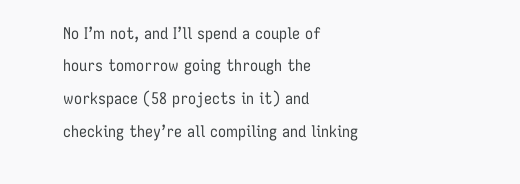No I’m not, and I’ll spend a couple of hours tomorrow going through the workspace (58 projects in it) and checking they’re all compiling and linking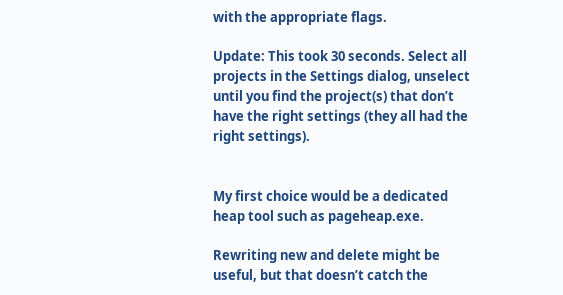with the appropriate flags.

Update: This took 30 seconds. Select all projects in the Settings dialog, unselect until you find the project(s) that don’t have the right settings (they all had the right settings).


My first choice would be a dedicated heap tool such as pageheap.exe.

Rewriting new and delete might be useful, but that doesn’t catch the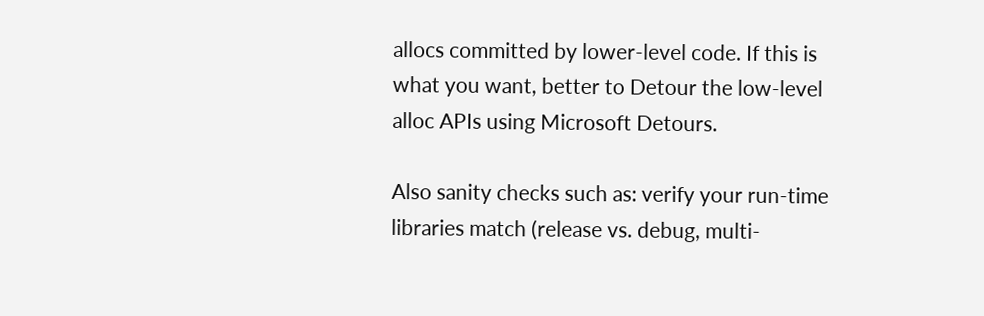allocs committed by lower-level code. If this is what you want, better to Detour the low-level alloc APIs using Microsoft Detours.

Also sanity checks such as: verify your run-time libraries match (release vs. debug, multi-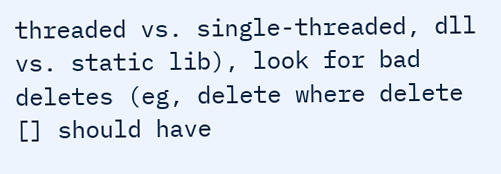threaded vs. single-threaded, dll vs. static lib), look for bad deletes (eg, delete where delete [] should have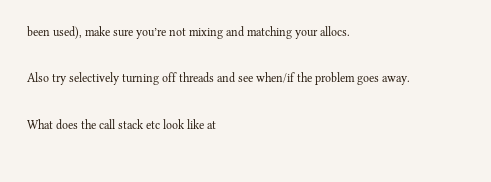been used), make sure you’re not mixing and matching your allocs.

Also try selectively turning off threads and see when/if the problem goes away.

What does the call stack etc look like at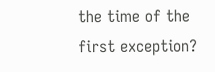the time of the first exception?